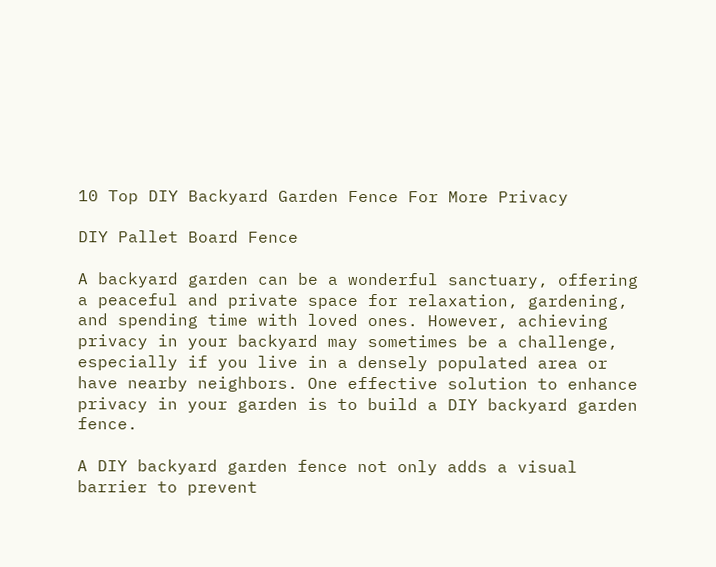10 Top DIY Backyard Garden Fence For More Privacy

DIY Pallet Board Fence

A backyard garden can be a wonderful sanctuary, offering a peaceful and private space for relaxation, gardening, and spending time with loved ones. However, achieving privacy in your backyard may sometimes be a challenge, especially if you live in a densely populated area or have nearby neighbors. One effective solution to enhance privacy in your garden is to build a DIY backyard garden fence.

A DIY backyard garden fence not only adds a visual barrier to prevent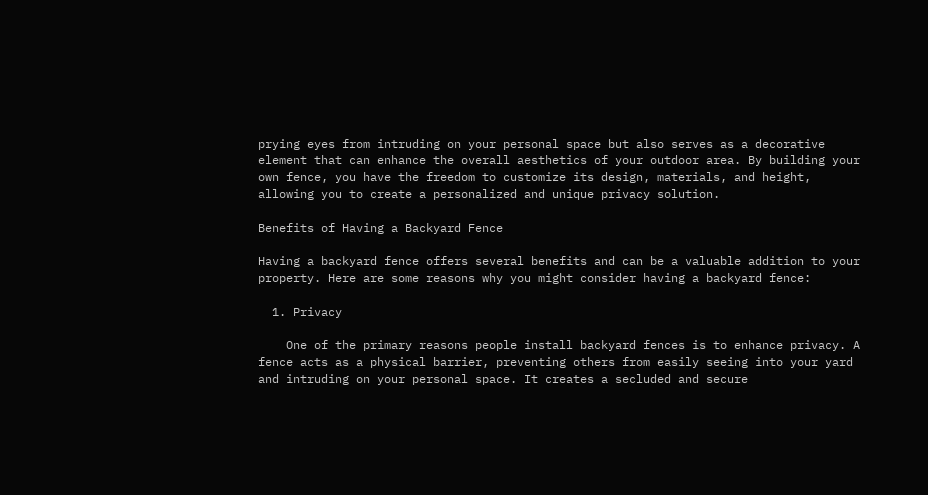prying eyes from intruding on your personal space but also serves as a decorative element that can enhance the overall aesthetics of your outdoor area. By building your own fence, you have the freedom to customize its design, materials, and height, allowing you to create a personalized and unique privacy solution.

Benefits of Having a Backyard Fence

Having a backyard fence offers several benefits and can be a valuable addition to your property. Here are some reasons why you might consider having a backyard fence:

  1. Privacy

    One of the primary reasons people install backyard fences is to enhance privacy. A fence acts as a physical barrier, preventing others from easily seeing into your yard and intruding on your personal space. It creates a secluded and secure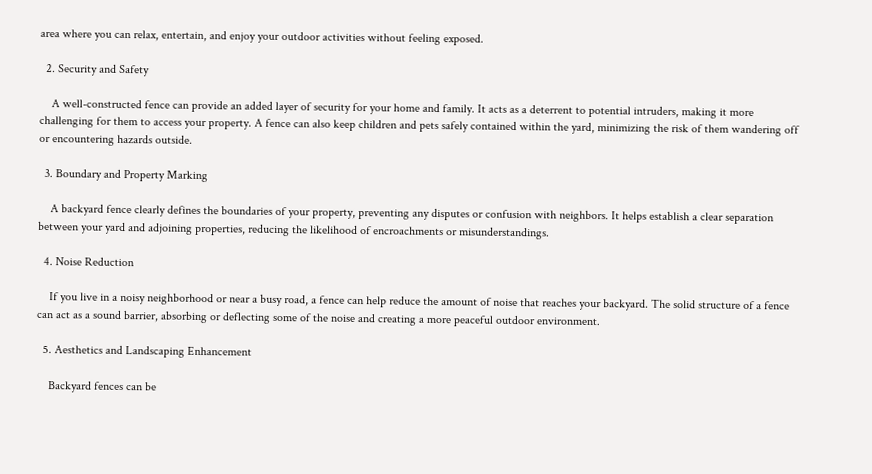area where you can relax, entertain, and enjoy your outdoor activities without feeling exposed.

  2. Security and Safety

    A well-constructed fence can provide an added layer of security for your home and family. It acts as a deterrent to potential intruders, making it more challenging for them to access your property. A fence can also keep children and pets safely contained within the yard, minimizing the risk of them wandering off or encountering hazards outside.

  3. Boundary and Property Marking

    A backyard fence clearly defines the boundaries of your property, preventing any disputes or confusion with neighbors. It helps establish a clear separation between your yard and adjoining properties, reducing the likelihood of encroachments or misunderstandings.

  4. Noise Reduction

    If you live in a noisy neighborhood or near a busy road, a fence can help reduce the amount of noise that reaches your backyard. The solid structure of a fence can act as a sound barrier, absorbing or deflecting some of the noise and creating a more peaceful outdoor environment.

  5. Aesthetics and Landscaping Enhancement

    Backyard fences can be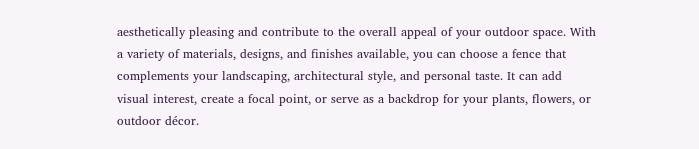aesthetically pleasing and contribute to the overall appeal of your outdoor space. With a variety of materials, designs, and finishes available, you can choose a fence that complements your landscaping, architectural style, and personal taste. It can add visual interest, create a focal point, or serve as a backdrop for your plants, flowers, or outdoor décor.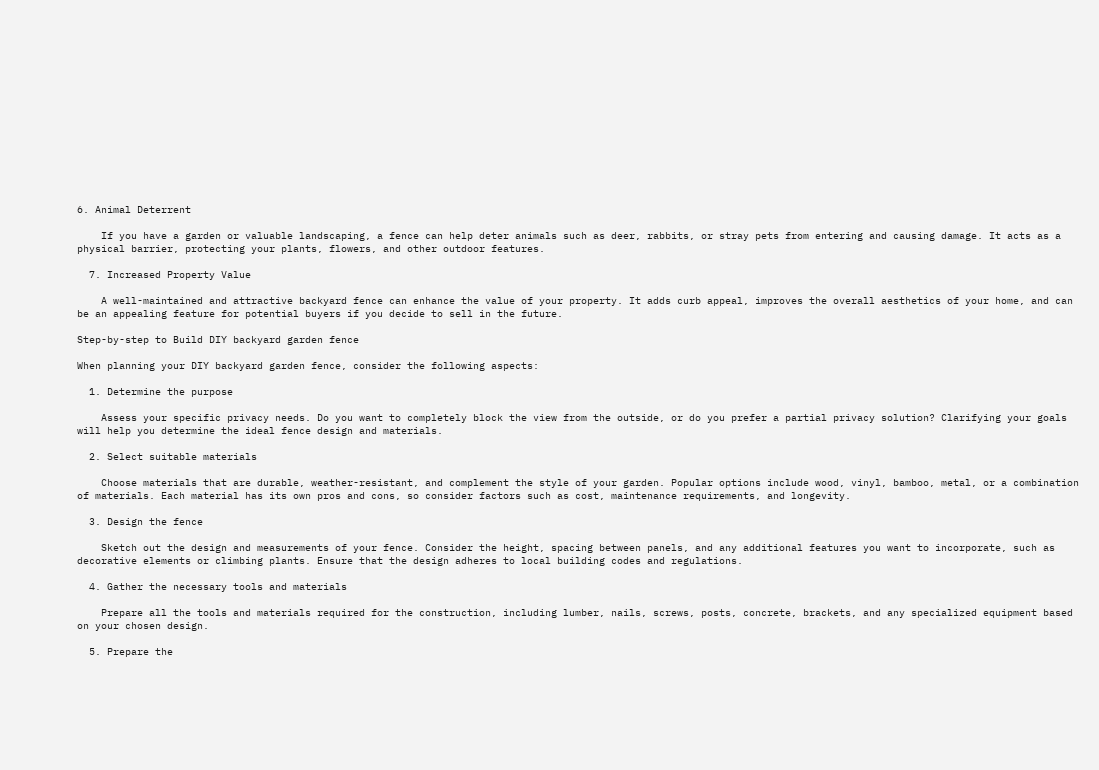6. Animal Deterrent

    If you have a garden or valuable landscaping, a fence can help deter animals such as deer, rabbits, or stray pets from entering and causing damage. It acts as a physical barrier, protecting your plants, flowers, and other outdoor features.

  7. Increased Property Value

    A well-maintained and attractive backyard fence can enhance the value of your property. It adds curb appeal, improves the overall aesthetics of your home, and can be an appealing feature for potential buyers if you decide to sell in the future.

Step-by-step to Build DIY backyard garden fence

When planning your DIY backyard garden fence, consider the following aspects:

  1. Determine the purpose

    Assess your specific privacy needs. Do you want to completely block the view from the outside, or do you prefer a partial privacy solution? Clarifying your goals will help you determine the ideal fence design and materials.

  2. Select suitable materials

    Choose materials that are durable, weather-resistant, and complement the style of your garden. Popular options include wood, vinyl, bamboo, metal, or a combination of materials. Each material has its own pros and cons, so consider factors such as cost, maintenance requirements, and longevity.

  3. Design the fence

    Sketch out the design and measurements of your fence. Consider the height, spacing between panels, and any additional features you want to incorporate, such as decorative elements or climbing plants. Ensure that the design adheres to local building codes and regulations.

  4. Gather the necessary tools and materials

    Prepare all the tools and materials required for the construction, including lumber, nails, screws, posts, concrete, brackets, and any specialized equipment based on your chosen design.

  5. Prepare the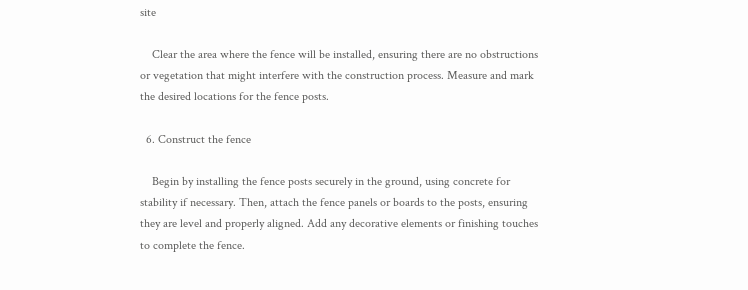site

    Clear the area where the fence will be installed, ensuring there are no obstructions or vegetation that might interfere with the construction process. Measure and mark the desired locations for the fence posts.

  6. Construct the fence

    Begin by installing the fence posts securely in the ground, using concrete for stability if necessary. Then, attach the fence panels or boards to the posts, ensuring they are level and properly aligned. Add any decorative elements or finishing touches to complete the fence.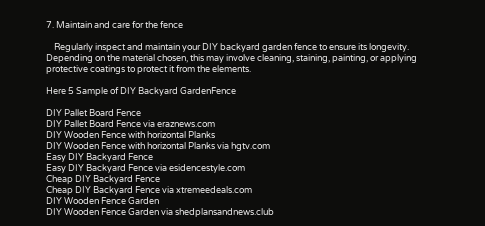7. Maintain and care for the fence

    Regularly inspect and maintain your DIY backyard garden fence to ensure its longevity. Depending on the material chosen, this may involve cleaning, staining, painting, or applying protective coatings to protect it from the elements.

Here 5 Sample of DIY Backyard GardenFence

DIY Pallet Board Fence
DIY Pallet Board Fence via eraznews.com
DIY Wooden Fence with horizontal Planks
DIY Wooden Fence with horizontal Planks via hgtv.com
Easy DIY Backyard Fence
Easy DIY Backyard Fence via esidencestyle.com
Cheap DIY Backyard Fence
Cheap DIY Backyard Fence via xtremeedeals.com
DIY Wooden Fence Garden
DIY Wooden Fence Garden via shedplansandnews.club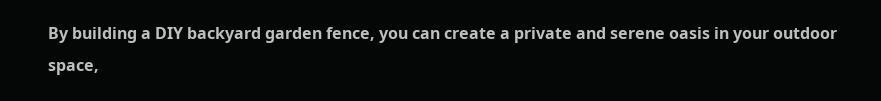By building a DIY backyard garden fence, you can create a private and serene oasis in your outdoor space,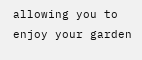allowing you to enjoy your garden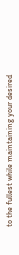to the fullest while maintaining your desired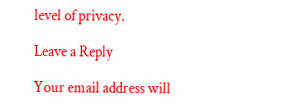level of privacy.

Leave a Reply

Your email address will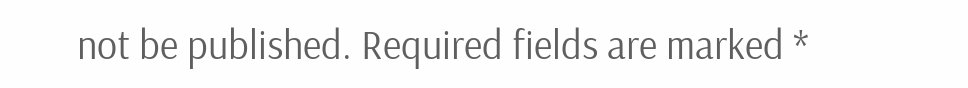not be published. Required fields are marked *